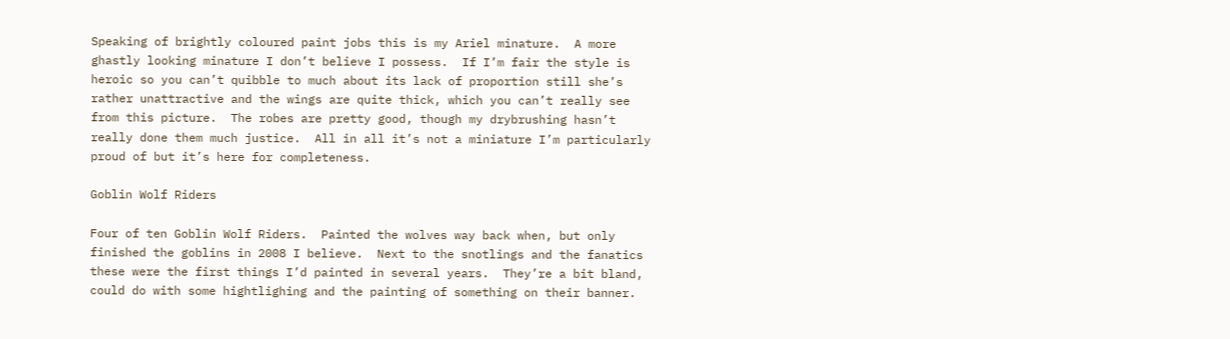Speaking of brightly coloured paint jobs this is my Ariel minature.  A more ghastly looking minature I don’t believe I possess.  If I’m fair the style is heroic so you can’t quibble to much about its lack of proportion still she’s rather unattractive and the wings are quite thick, which you can’t really see from this picture.  The robes are pretty good, though my drybrushing hasn’t really done them much justice.  All in all it’s not a miniature I’m particularly proud of but it’s here for completeness.

Goblin Wolf Riders

Four of ten Goblin Wolf Riders.  Painted the wolves way back when, but only finished the goblins in 2008 I believe.  Next to the snotlings and the fanatics these were the first things I’d painted in several years.  They’re a bit bland, could do with some hightlighing and the painting of something on their banner.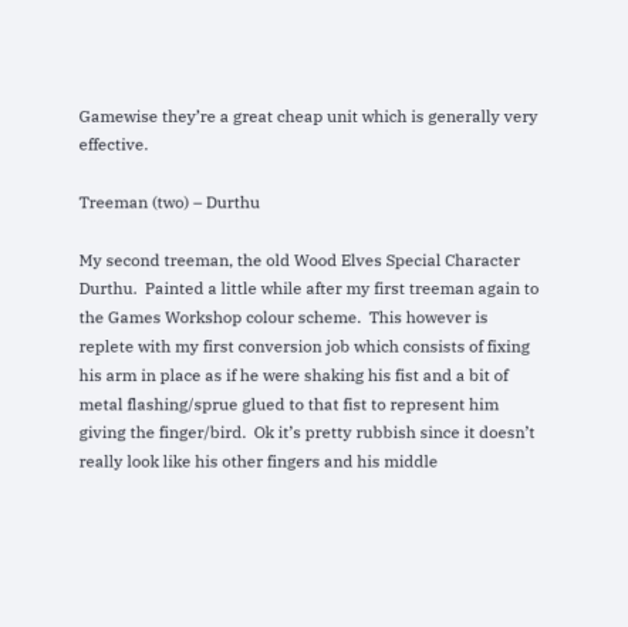Gamewise they’re a great cheap unit which is generally very effective.

Treeman (two) – Durthu

My second treeman, the old Wood Elves Special Character Durthu.  Painted a little while after my first treeman again to the Games Workshop colour scheme.  This however is replete with my first conversion job which consists of fixing his arm in place as if he were shaking his fist and a bit of metal flashing/sprue glued to that fist to represent him giving the finger/bird.  Ok it’s pretty rubbish since it doesn’t really look like his other fingers and his middle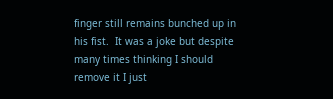finger still remains bunched up in his fist.  It was a joke but despite many times thinking I should remove it I just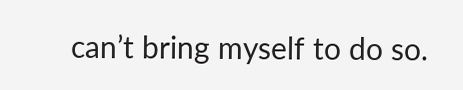can’t bring myself to do so.